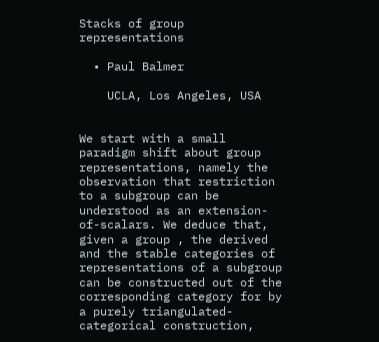Stacks of group representations

  • Paul Balmer

    UCLA, Los Angeles, USA


We start with a small paradigm shift about group representations, namely the observation that restriction to a subgroup can be understood as an extension-of-scalars. We deduce that, given a group , the derived and the stable categories of representations of a subgroup can be constructed out of the corresponding category for by a purely triangulated-categorical construction,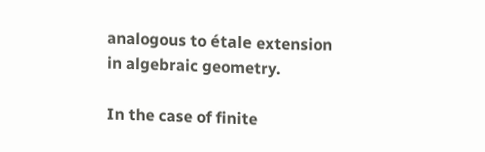analogous to étale extension in algebraic geometry.

In the case of finite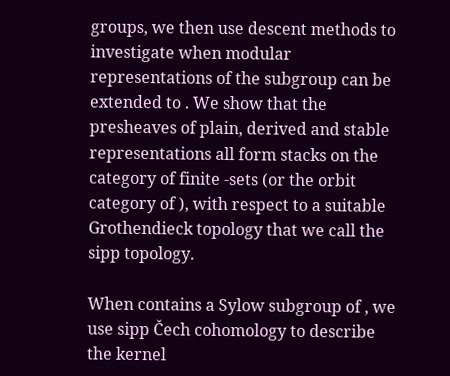groups, we then use descent methods to investigate when modular representations of the subgroup can be extended to . We show that the presheaves of plain, derived and stable representations all form stacks on the category of finite -sets (or the orbit category of ), with respect to a suitable Grothendieck topology that we call the sipp topology.

When contains a Sylow subgroup of , we use sipp Čech cohomology to describe the kernel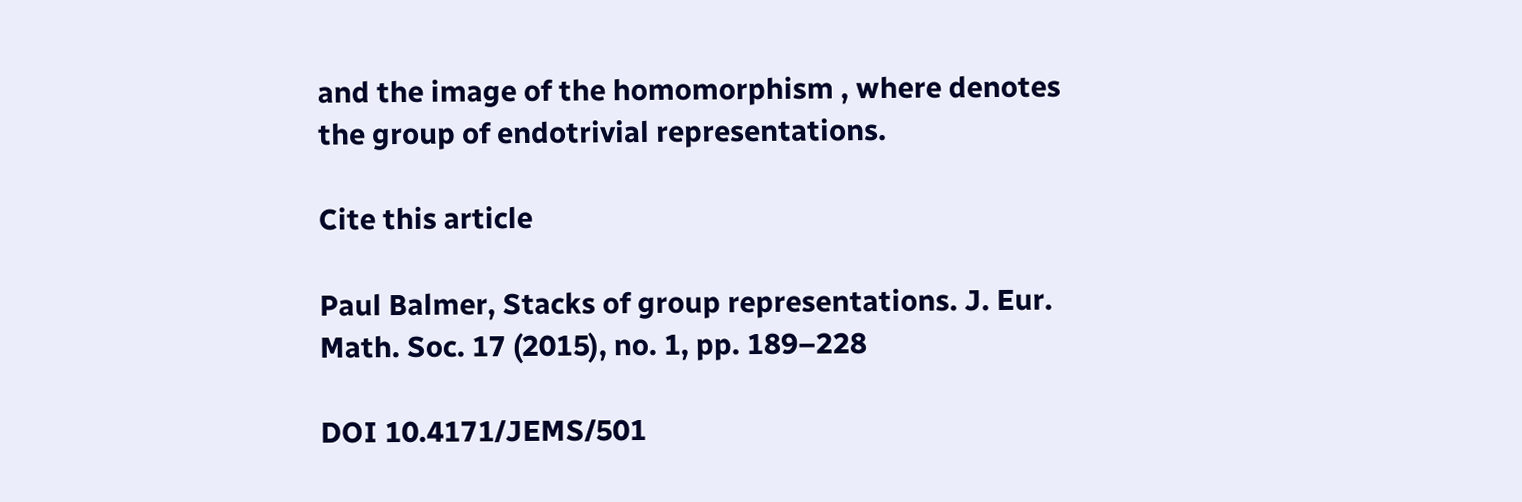and the image of the homomorphism , where denotes the group of endotrivial representations.

Cite this article

Paul Balmer, Stacks of group representations. J. Eur. Math. Soc. 17 (2015), no. 1, pp. 189–228

DOI 10.4171/JEMS/501